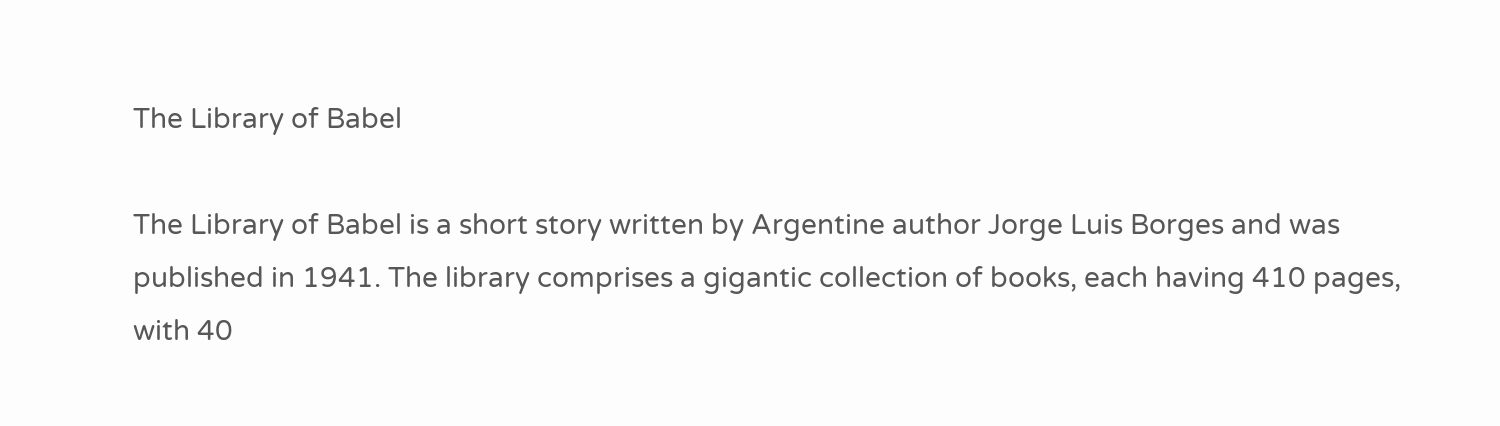The Library of Babel

The Library of Babel is a short story written by Argentine author Jorge Luis Borges and was published in 1941. The library comprises a gigantic collection of books, each having 410 pages, with 40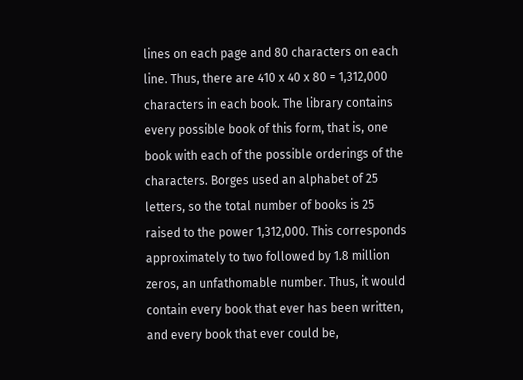lines on each page and 80 characters on each line. Thus, there are 410 x 40 x 80 = 1,312,000 characters in each book. The library contains every possible book of this form, that is, one book with each of the possible orderings of the characters. Borges used an alphabet of 25 letters, so the total number of books is 25 raised to the power 1,312,000. This corresponds approximately to two followed by 1.8 million zeros, an unfathomable number. Thus, it would contain every book that ever has been written, and every book that ever could be,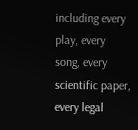including every play, every song, every scientific paper, every legal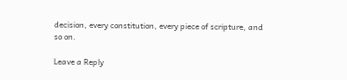decision, every constitution, every piece of scripture, and so on.

Leave a Reply